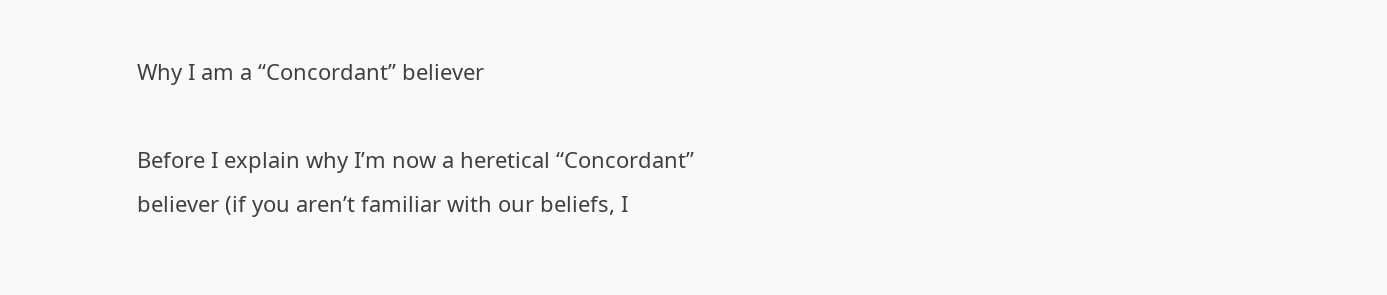Why I am a “Concordant” believer

Before I explain why I’m now a heretical “Concordant” believer (if you aren’t familiar with our beliefs, I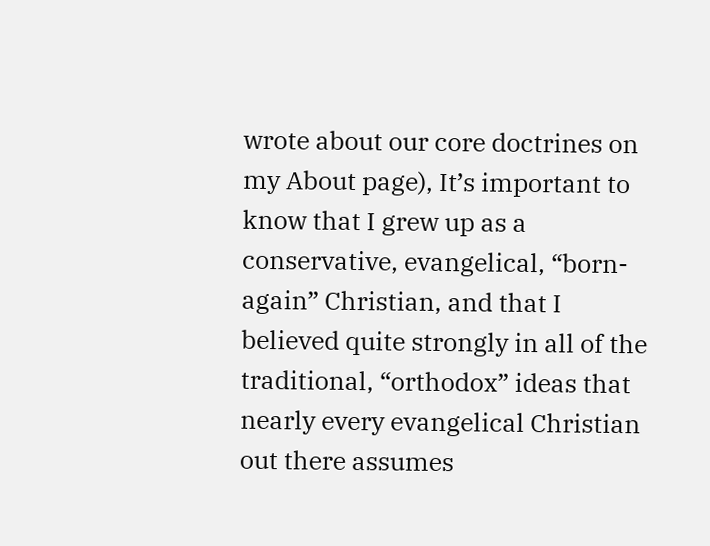wrote about our core doctrines on my About page), It’s important to know that I grew up as a conservative, evangelical, “born-again” Christian, and that I believed quite strongly in all of the traditional, “orthodox” ideas that nearly every evangelical Christian out there assumes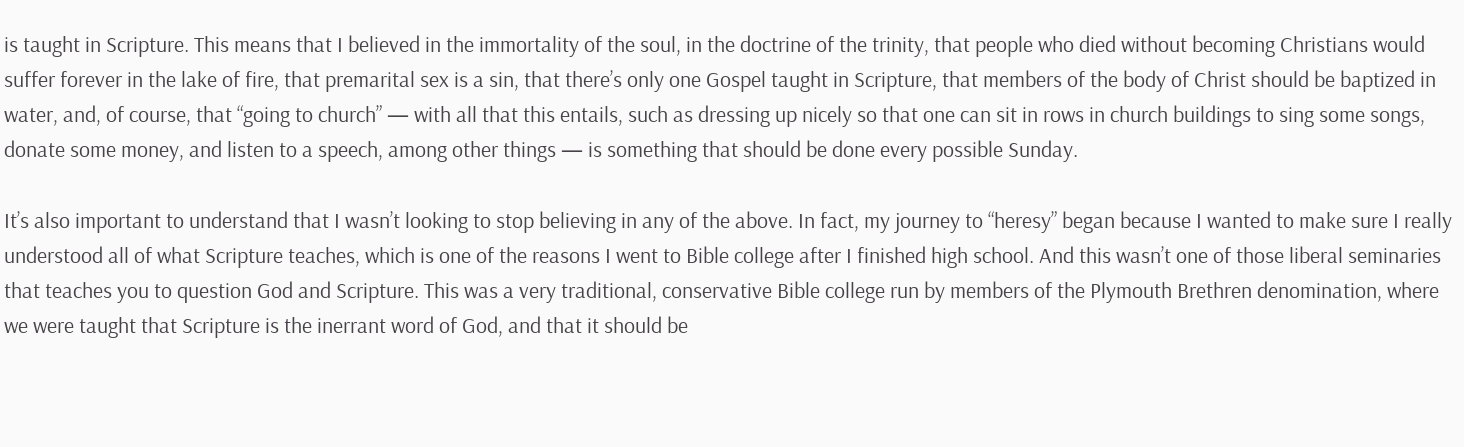is taught in Scripture. This means that I believed in the immortality of the soul, in the doctrine of the trinity, that people who died without becoming Christians would suffer forever in the lake of fire, that premarital sex is a sin, that there’s only one Gospel taught in Scripture, that members of the body of Christ should be baptized in water, and, of course, that “going to church” — with all that this entails, such as dressing up nicely so that one can sit in rows in church buildings to sing some songs, donate some money, and listen to a speech, among other things — is something that should be done every possible Sunday.

It’s also important to understand that I wasn’t looking to stop believing in any of the above. In fact, my journey to “heresy” began because I wanted to make sure I really understood all of what Scripture teaches, which is one of the reasons I went to Bible college after I finished high school. And this wasn’t one of those liberal seminaries that teaches you to question God and Scripture. This was a very traditional, conservative Bible college run by members of the Plymouth Brethren denomination, where we were taught that Scripture is the inerrant word of God, and that it should be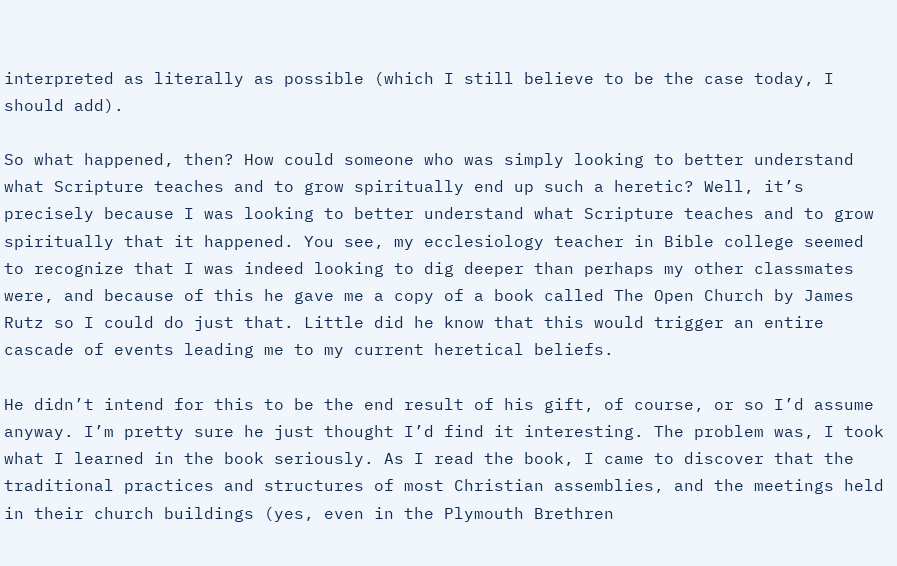interpreted as literally as possible (which I still believe to be the case today, I should add).

So what happened, then? How could someone who was simply looking to better understand what Scripture teaches and to grow spiritually end up such a heretic? Well, it’s precisely because I was looking to better understand what Scripture teaches and to grow spiritually that it happened. You see, my ecclesiology teacher in Bible college seemed to recognize that I was indeed looking to dig deeper than perhaps my other classmates were, and because of this he gave me a copy of a book called The Open Church by James Rutz so I could do just that. Little did he know that this would trigger an entire cascade of events leading me to my current heretical beliefs.

He didn’t intend for this to be the end result of his gift, of course, or so I’d assume anyway. I’m pretty sure he just thought I’d find it interesting. The problem was, I took what I learned in the book seriously. As I read the book, I came to discover that the traditional practices and structures of most Christian assemblies, and the meetings held in their church buildings (yes, even in the Plymouth Brethren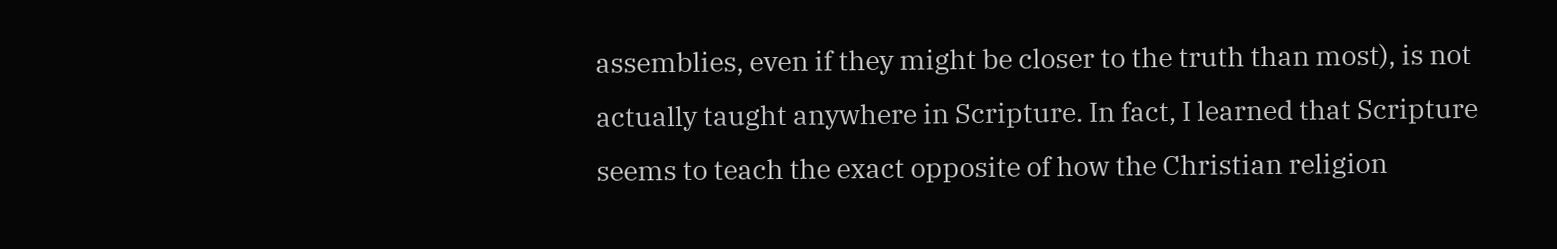assemblies, even if they might be closer to the truth than most), is not actually taught anywhere in Scripture. In fact, I learned that Scripture seems to teach the exact opposite of how the Christian religion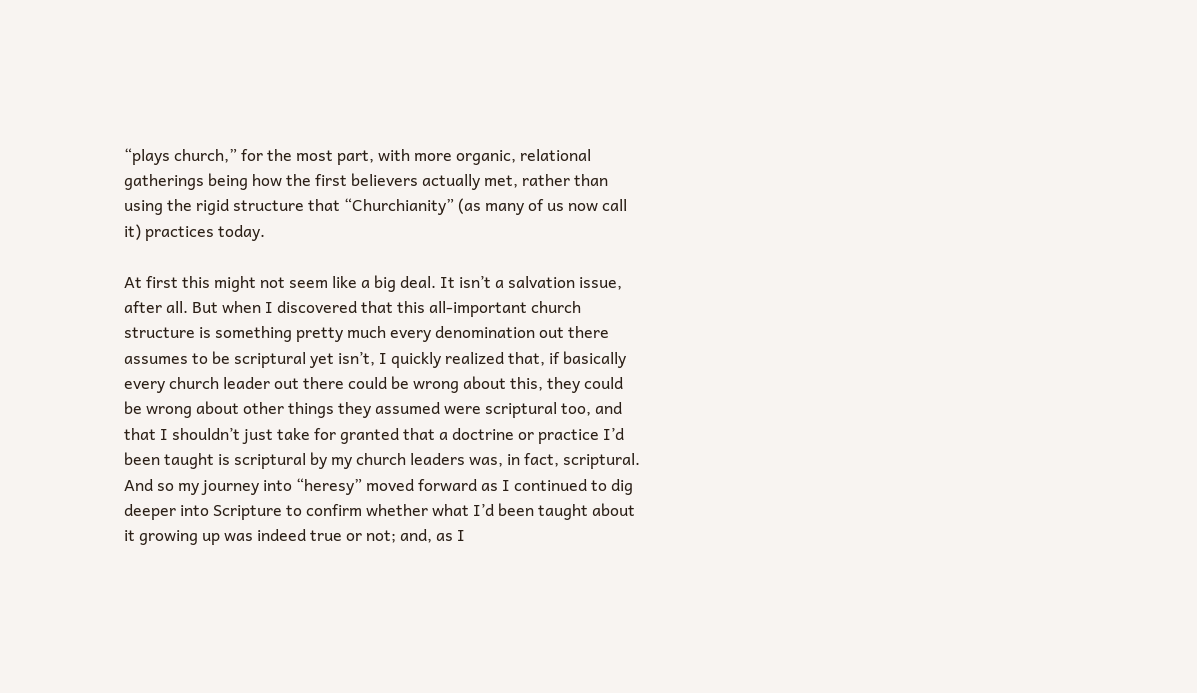“plays church,” for the most part, with more organic, relational gatherings being how the first believers actually met, rather than using the rigid structure that “Churchianity” (as many of us now call it) practices today.

At first this might not seem like a big deal. It isn’t a salvation issue, after all. But when I discovered that this all-important church structure is something pretty much every denomination out there assumes to be scriptural yet isn’t, I quickly realized that, if basically every church leader out there could be wrong about this, they could be wrong about other things they assumed were scriptural too, and that I shouldn’t just take for granted that a doctrine or practice I’d been taught is scriptural by my church leaders was, in fact, scriptural. And so my journey into “heresy” moved forward as I continued to dig deeper into Scripture to confirm whether what I’d been taught about it growing up was indeed true or not; and, as I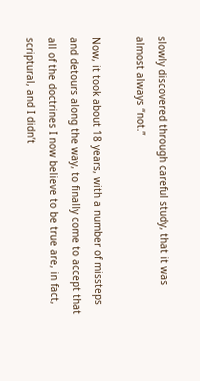slowly discovered through careful study, that it was almost always “not.”

Now, it took about 18 years, with a number of missteps and detours along the way, to finally come to accept that all of the doctrines I now believe to be true are, in fact, scriptural, and I didn’t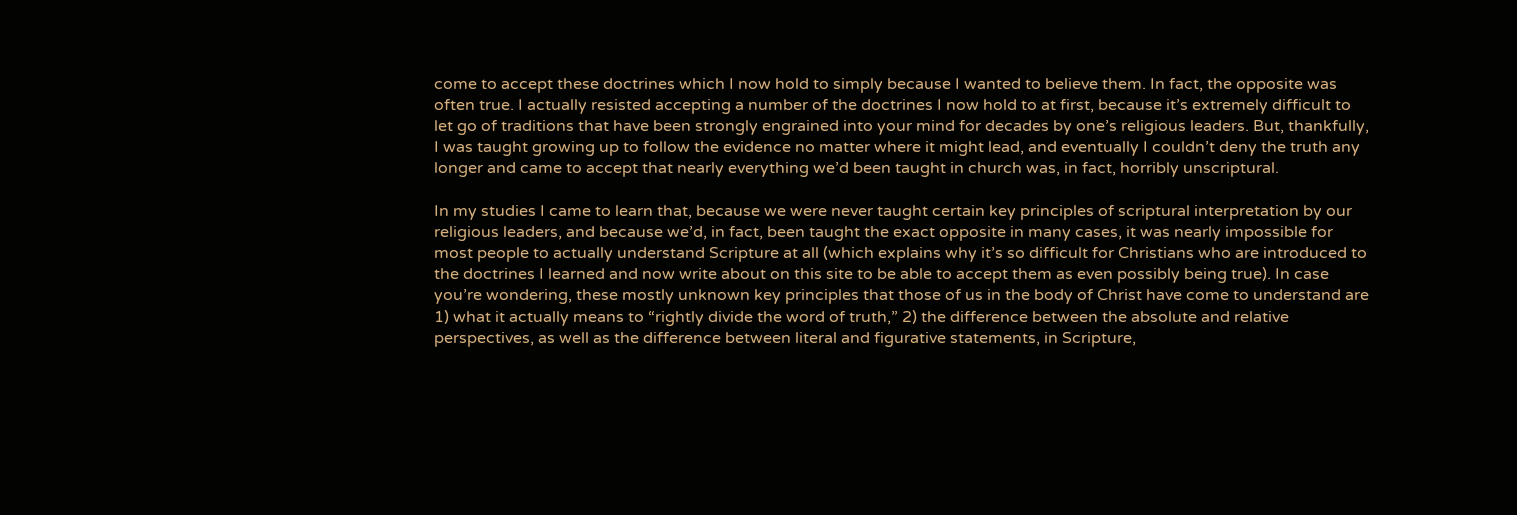come to accept these doctrines which I now hold to simply because I wanted to believe them. In fact, the opposite was often true. I actually resisted accepting a number of the doctrines I now hold to at first, because it’s extremely difficult to let go of traditions that have been strongly engrained into your mind for decades by one’s religious leaders. But, thankfully, I was taught growing up to follow the evidence no matter where it might lead, and eventually I couldn’t deny the truth any longer and came to accept that nearly everything we’d been taught in church was, in fact, horribly unscriptural.

In my studies I came to learn that, because we were never taught certain key principles of scriptural interpretation by our religious leaders, and because we’d, in fact, been taught the exact opposite in many cases, it was nearly impossible for most people to actually understand Scripture at all (which explains why it’s so difficult for Christians who are introduced to the doctrines I learned and now write about on this site to be able to accept them as even possibly being true). In case you’re wondering, these mostly unknown key principles that those of us in the body of Christ have come to understand are 1) what it actually means to “rightly divide the word of truth,” 2) the difference between the absolute and relative perspectives, as well as the difference between literal and figurative statements, in Scripture,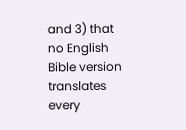and 3) that no English Bible version translates every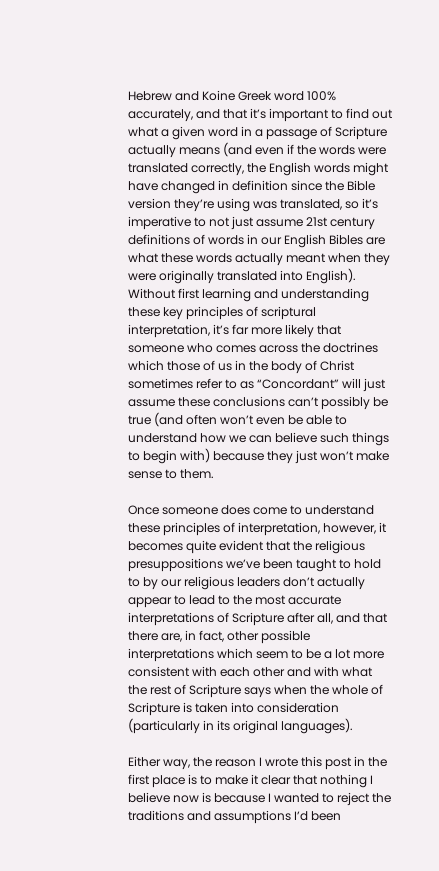Hebrew and Koine Greek word 100% accurately, and that it’s important to find out what a given word in a passage of Scripture actually means (and even if the words were translated correctly, the English words might have changed in definition since the Bible version they’re using was translated, so it’s imperative to not just assume 21st century definitions of words in our English Bibles are what these words actually meant when they were originally translated into English). Without first learning and understanding these key principles of scriptural interpretation, it’s far more likely that someone who comes across the doctrines which those of us in the body of Christ sometimes refer to as “Concordant” will just assume these conclusions can’t possibly be true (and often won’t even be able to understand how we can believe such things to begin with) because they just won’t make sense to them.

Once someone does come to understand these principles of interpretation, however, it becomes quite evident that the religious presuppositions we’ve been taught to hold to by our religious leaders don’t actually appear to lead to the most accurate interpretations of Scripture after all, and that there are, in fact, other possible interpretations which seem to be a lot more consistent with each other and with what the rest of Scripture says when the whole of Scripture is taken into consideration (particularly in its original languages).

Either way, the reason I wrote this post in the first place is to make it clear that nothing I believe now is because I wanted to reject the traditions and assumptions I’d been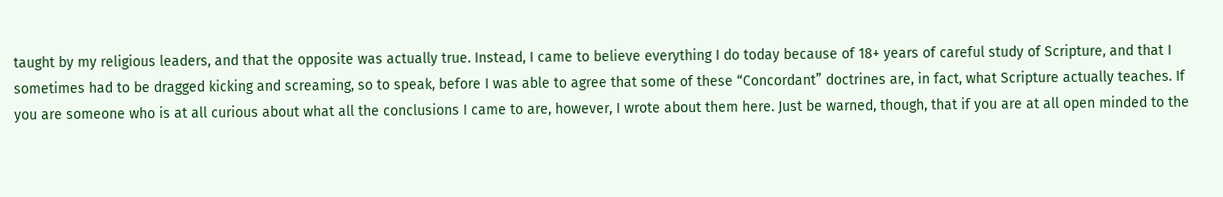taught by my religious leaders, and that the opposite was actually true. Instead, I came to believe everything I do today because of 18+ years of careful study of Scripture, and that I sometimes had to be dragged kicking and screaming, so to speak, before I was able to agree that some of these “Concordant” doctrines are, in fact, what Scripture actually teaches. If you are someone who is at all curious about what all the conclusions I came to are, however, I wrote about them here. Just be warned, though, that if you are at all open minded to the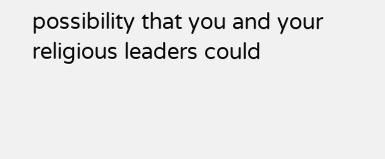possibility that you and your religious leaders could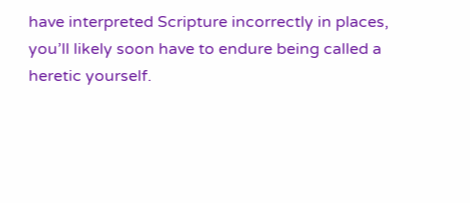have interpreted Scripture incorrectly in places, you’ll likely soon have to endure being called a heretic yourself.